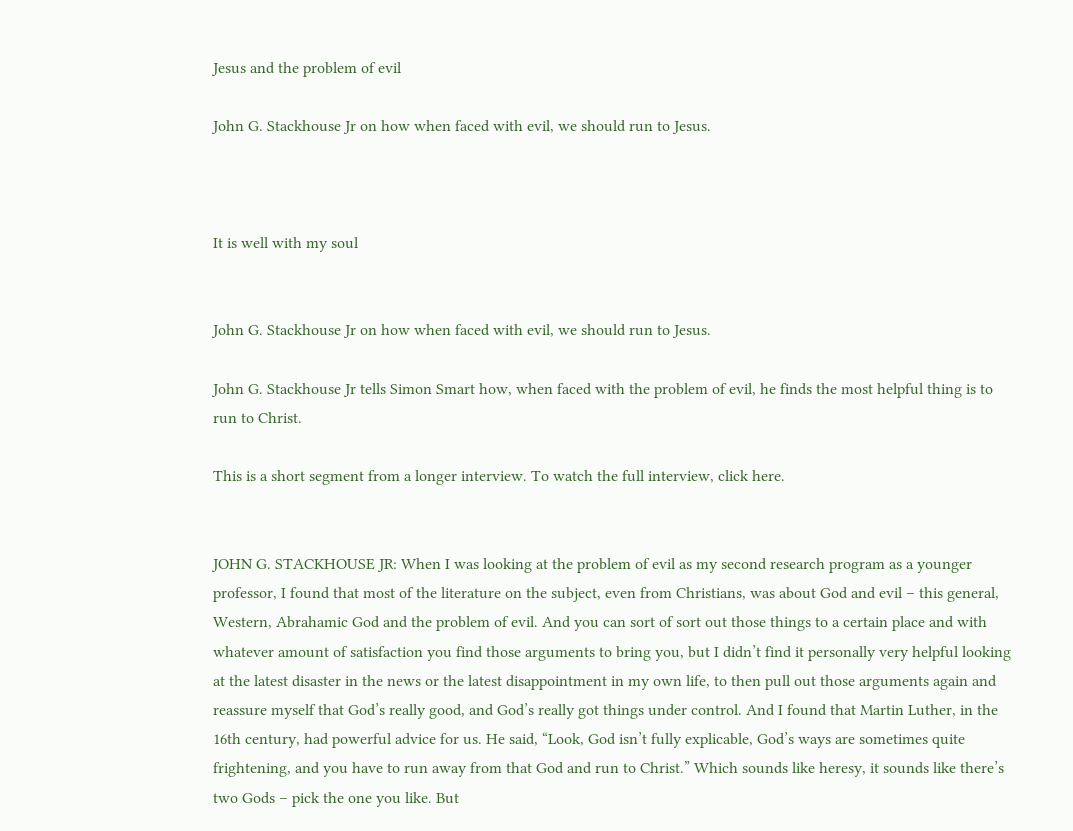Jesus and the problem of evil

John G. Stackhouse Jr on how when faced with evil, we should run to Jesus.



It is well with my soul


John G. Stackhouse Jr on how when faced with evil, we should run to Jesus.

John G. Stackhouse Jr tells Simon Smart how, when faced with the problem of evil, he finds the most helpful thing is to run to Christ.

This is a short segment from a longer interview. To watch the full interview, click here.


JOHN G. STACKHOUSE JR: When I was looking at the problem of evil as my second research program as a younger professor, I found that most of the literature on the subject, even from Christians, was about God and evil – this general, Western, Abrahamic God and the problem of evil. And you can sort of sort out those things to a certain place and with whatever amount of satisfaction you find those arguments to bring you, but I didn’t find it personally very helpful looking at the latest disaster in the news or the latest disappointment in my own life, to then pull out those arguments again and reassure myself that God’s really good, and God’s really got things under control. And I found that Martin Luther, in the 16th century, had powerful advice for us. He said, “Look, God isn’t fully explicable, God’s ways are sometimes quite frightening, and you have to run away from that God and run to Christ.” Which sounds like heresy, it sounds like there’s two Gods – pick the one you like. But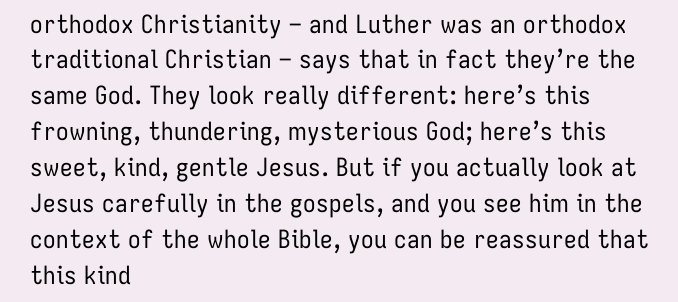orthodox Christianity – and Luther was an orthodox traditional Christian – says that in fact they’re the same God. They look really different: here’s this frowning, thundering, mysterious God; here’s this sweet, kind, gentle Jesus. But if you actually look at Jesus carefully in the gospels, and you see him in the context of the whole Bible, you can be reassured that this kind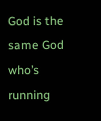God is the same God who’s running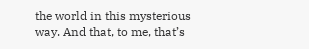the world in this mysterious way. And that, to me, that’s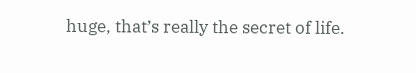huge, that’s really the secret of life.